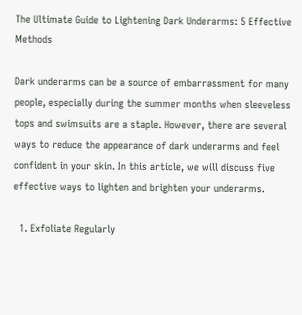The Ultimate Guide to Lightening Dark Underarms: 5 Effective Methods

Dark underarms can be a source of embarrassment for many people, especially during the summer months when sleeveless tops and swimsuits are a staple. However, there are several ways to reduce the appearance of dark underarms and feel confident in your skin. In this article, we will discuss five effective ways to lighten and brighten your underarms.

  1. Exfoliate Regularly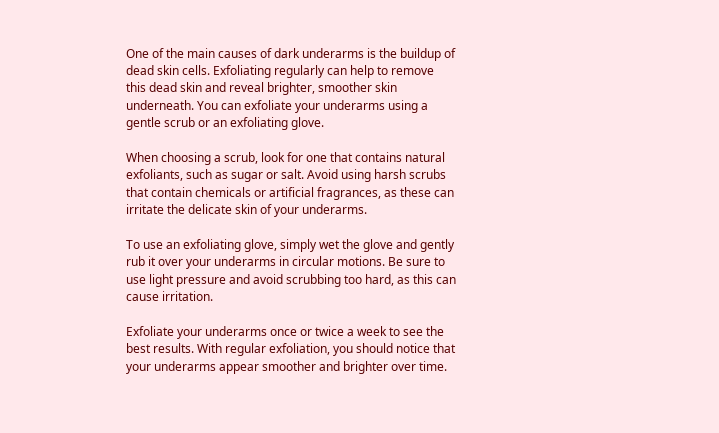One of the main causes of dark underarms is the buildup of dead skin cells. Exfoliating regularly can help to remove this dead skin and reveal brighter, smoother skin underneath. You can exfoliate your underarms using a gentle scrub or an exfoliating glove.

When choosing a scrub, look for one that contains natural exfoliants, such as sugar or salt. Avoid using harsh scrubs that contain chemicals or artificial fragrances, as these can irritate the delicate skin of your underarms.

To use an exfoliating glove, simply wet the glove and gently rub it over your underarms in circular motions. Be sure to use light pressure and avoid scrubbing too hard, as this can cause irritation.

Exfoliate your underarms once or twice a week to see the best results. With regular exfoliation, you should notice that your underarms appear smoother and brighter over time.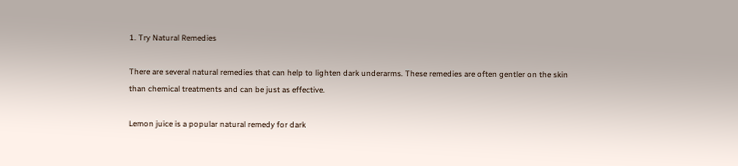1. Try Natural Remedies

There are several natural remedies that can help to lighten dark underarms. These remedies are often gentler on the skin than chemical treatments and can be just as effective.

Lemon juice is a popular natural remedy for dark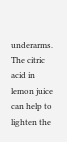underarms. The citric acid in lemon juice can help to lighten the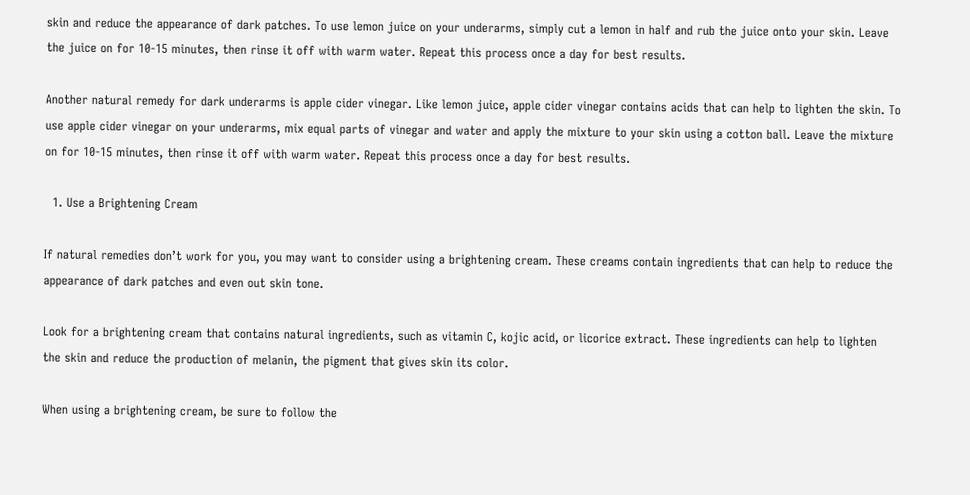skin and reduce the appearance of dark patches. To use lemon juice on your underarms, simply cut a lemon in half and rub the juice onto your skin. Leave the juice on for 10-15 minutes, then rinse it off with warm water. Repeat this process once a day for best results.

Another natural remedy for dark underarms is apple cider vinegar. Like lemon juice, apple cider vinegar contains acids that can help to lighten the skin. To use apple cider vinegar on your underarms, mix equal parts of vinegar and water and apply the mixture to your skin using a cotton ball. Leave the mixture on for 10-15 minutes, then rinse it off with warm water. Repeat this process once a day for best results.

  1. Use a Brightening Cream

If natural remedies don’t work for you, you may want to consider using a brightening cream. These creams contain ingredients that can help to reduce the appearance of dark patches and even out skin tone.

Look for a brightening cream that contains natural ingredients, such as vitamin C, kojic acid, or licorice extract. These ingredients can help to lighten the skin and reduce the production of melanin, the pigment that gives skin its color.

When using a brightening cream, be sure to follow the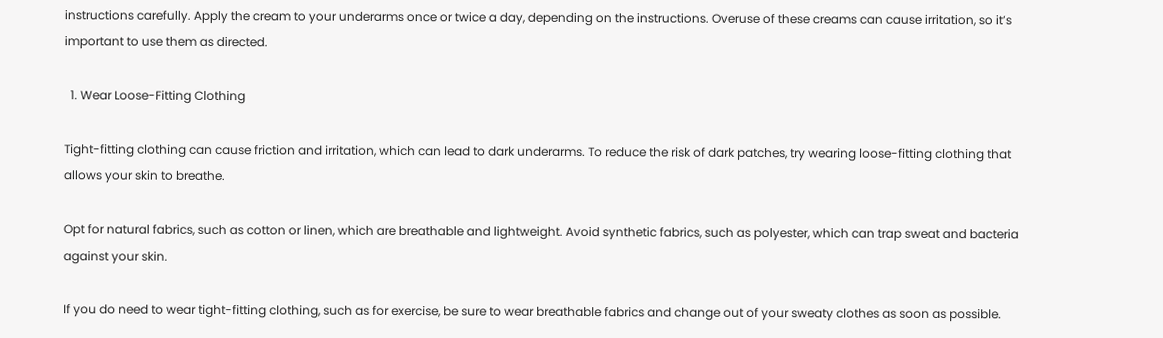instructions carefully. Apply the cream to your underarms once or twice a day, depending on the instructions. Overuse of these creams can cause irritation, so it’s important to use them as directed.

  1. Wear Loose-Fitting Clothing

Tight-fitting clothing can cause friction and irritation, which can lead to dark underarms. To reduce the risk of dark patches, try wearing loose-fitting clothing that allows your skin to breathe.

Opt for natural fabrics, such as cotton or linen, which are breathable and lightweight. Avoid synthetic fabrics, such as polyester, which can trap sweat and bacteria against your skin.

If you do need to wear tight-fitting clothing, such as for exercise, be sure to wear breathable fabrics and change out of your sweaty clothes as soon as possible.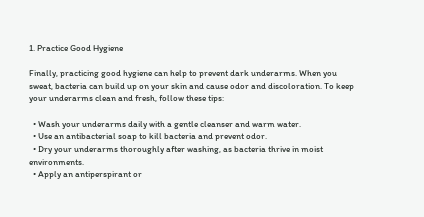1. Practice Good Hygiene

Finally, practicing good hygiene can help to prevent dark underarms. When you sweat, bacteria can build up on your skin and cause odor and discoloration. To keep your underarms clean and fresh, follow these tips:

  • Wash your underarms daily with a gentle cleanser and warm water.
  • Use an antibacterial soap to kill bacteria and prevent odor.
  • Dry your underarms thoroughly after washing, as bacteria thrive in moist environments.
  • Apply an antiperspirant or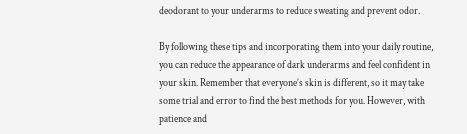deodorant to your underarms to reduce sweating and prevent odor.

By following these tips and incorporating them into your daily routine, you can reduce the appearance of dark underarms and feel confident in your skin. Remember that everyone’s skin is different, so it may take some trial and error to find the best methods for you. However, with patience and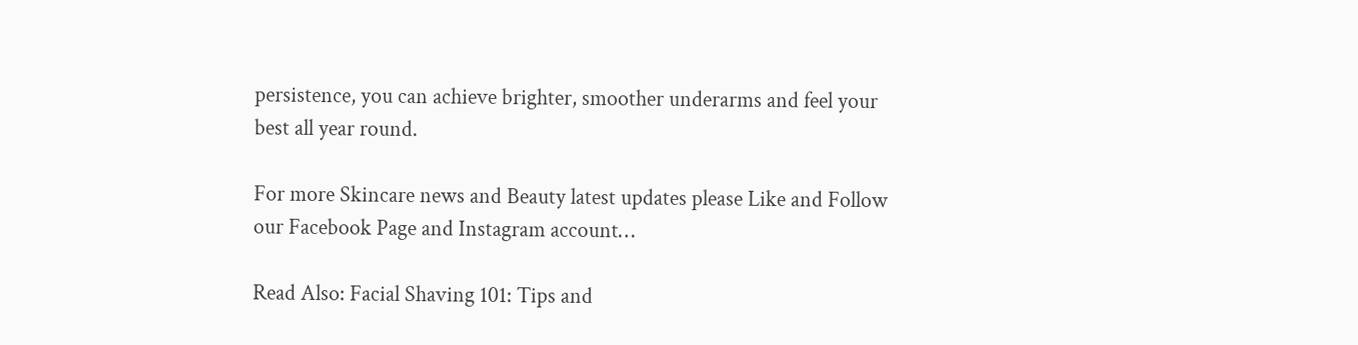persistence, you can achieve brighter, smoother underarms and feel your best all year round.

For more Skincare news and Beauty latest updates please Like and Follow our Facebook Page and Instagram account…

Read Also: Facial Shaving 101: Tips and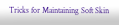Tricks for Maintaining Soft Skin